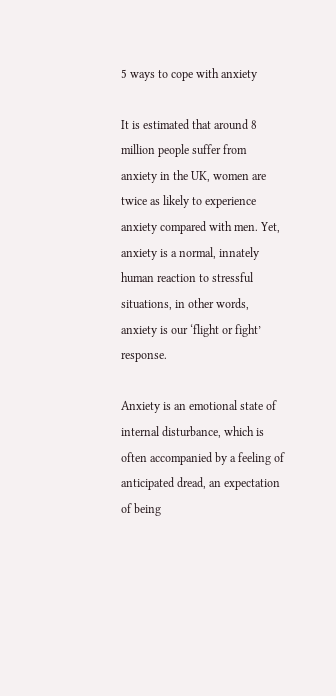5 ways to cope with anxiety

It is estimated that around 8 million people suffer from anxiety in the UK, women are twice as likely to experience anxiety compared with men. Yet, anxiety is a normal, innately human reaction to stressful situations, in other words, anxiety is our ‘flight or fight’ response.

Anxiety is an emotional state of internal disturbance, which is often accompanied by a feeling of anticipated dread, an expectation of being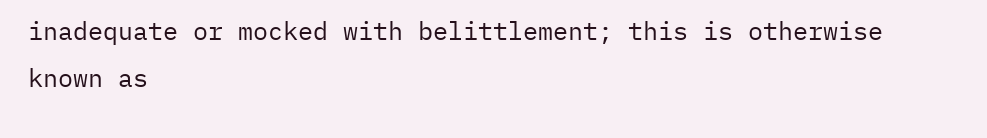inadequate or mocked with belittlement; this is otherwise known as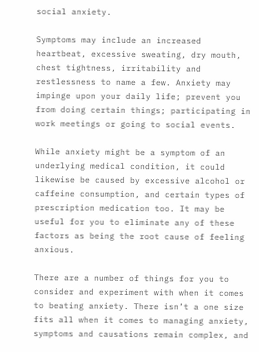social anxiety.

Symptoms may include an increased heartbeat, excessive sweating, dry mouth, chest tightness, irritability and restlessness to name a few. Anxiety may impinge upon your daily life; prevent you from doing certain things; participating in work meetings or going to social events.

While anxiety might be a symptom of an underlying medical condition, it could likewise be caused by excessive alcohol or caffeine consumption, and certain types of prescription medication too. It may be useful for you to eliminate any of these factors as being the root cause of feeling anxious.

There are a number of things for you to consider and experiment with when it comes to beating anxiety. There isn’t a one size fits all when it comes to managing anxiety, symptoms and causations remain complex, and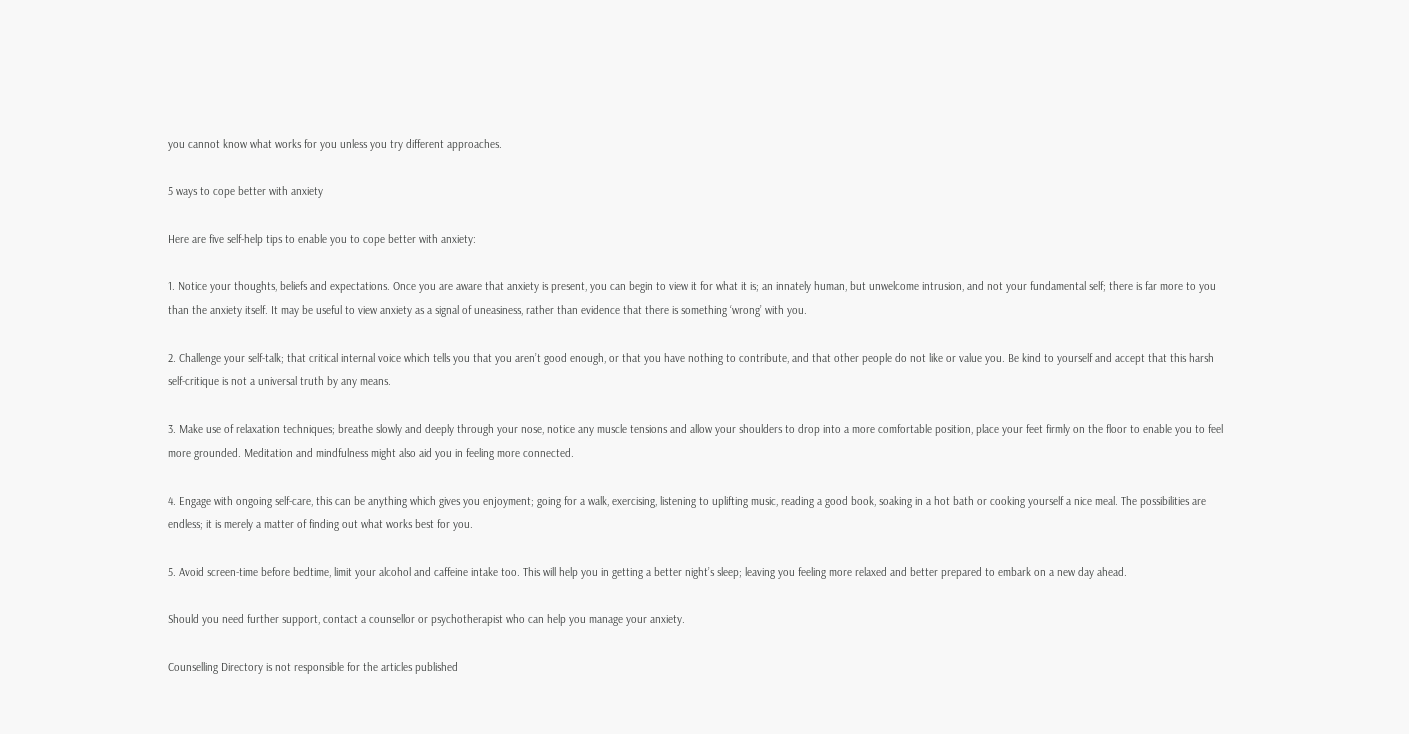you cannot know what works for you unless you try different approaches.

5 ways to cope better with anxiety

Here are five self-help tips to enable you to cope better with anxiety:

1. Notice your thoughts, beliefs and expectations. Once you are aware that anxiety is present, you can begin to view it for what it is; an innately human, but unwelcome intrusion, and not your fundamental self; there is far more to you than the anxiety itself. It may be useful to view anxiety as a signal of uneasiness, rather than evidence that there is something ‘wrong’ with you.

2. Challenge your self-talk; that critical internal voice which tells you that you aren’t good enough, or that you have nothing to contribute, and that other people do not like or value you. Be kind to yourself and accept that this harsh self-critique is not a universal truth by any means.

3. Make use of relaxation techniques; breathe slowly and deeply through your nose, notice any muscle tensions and allow your shoulders to drop into a more comfortable position, place your feet firmly on the floor to enable you to feel more grounded. Meditation and mindfulness might also aid you in feeling more connected.

4. Engage with ongoing self-care, this can be anything which gives you enjoyment; going for a walk, exercising, listening to uplifting music, reading a good book, soaking in a hot bath or cooking yourself a nice meal. The possibilities are endless; it is merely a matter of finding out what works best for you.

5. Avoid screen-time before bedtime, limit your alcohol and caffeine intake too. This will help you in getting a better night’s sleep; leaving you feeling more relaxed and better prepared to embark on a new day ahead.

Should you need further support, contact a counsellor or psychotherapist who can help you manage your anxiety.

Counselling Directory is not responsible for the articles published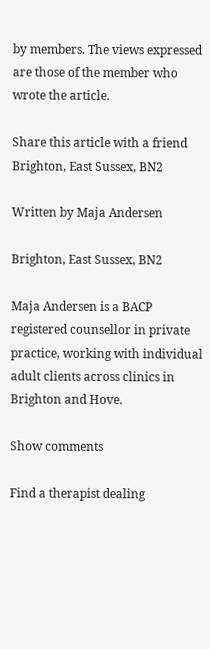by members. The views expressed are those of the member who wrote the article.

Share this article with a friend
Brighton, East Sussex, BN2

Written by Maja Andersen

Brighton, East Sussex, BN2

Maja Andersen is a BACP registered counsellor in private practice, working with individual adult clients across clinics in Brighton and Hove.

Show comments

Find a therapist dealing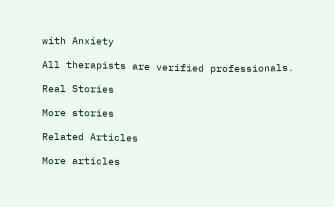with Anxiety

All therapists are verified professionals.

Real Stories

More stories

Related Articles

More articles